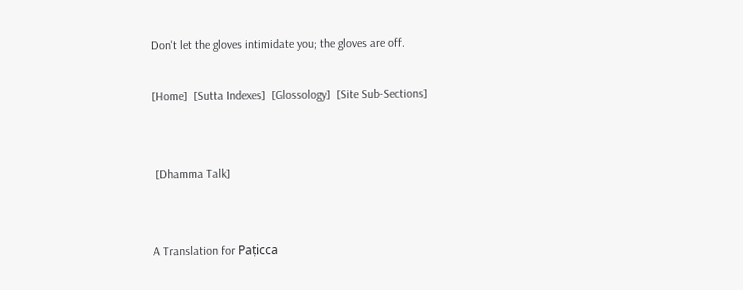Don't let the gloves intimidate you; the gloves are off.

[Home]  [Sutta Indexes]  [Glossology]  [Site Sub-Sections]


 [Dhamma Talk]


A Translation for Paṭicca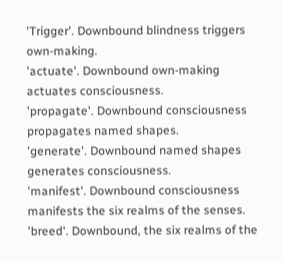'Trigger'. Downbound blindness triggers own-making.
'actuate'. Downbound own-making actuates consciousness.
'propagate'. Downbound consciousness propagates named shapes.
'generate'. Downbound named shapes generates consciousness.
'manifest'. Downbound consciousness manifests the six realms of the senses.
'breed'. Downbound, the six realms of the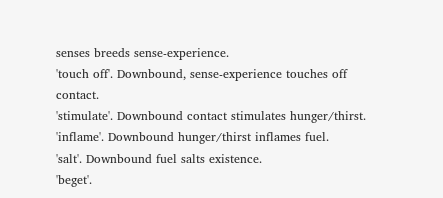senses breeds sense-experience.
'touch off'. Downbound, sense-experience touches off contact.
'stimulate'. Downbound contact stimulates hunger/thirst.
'inflame'. Downbound hunger/thirst inflames fuel.
'salt'. Downbound fuel salts existence.
'beget'.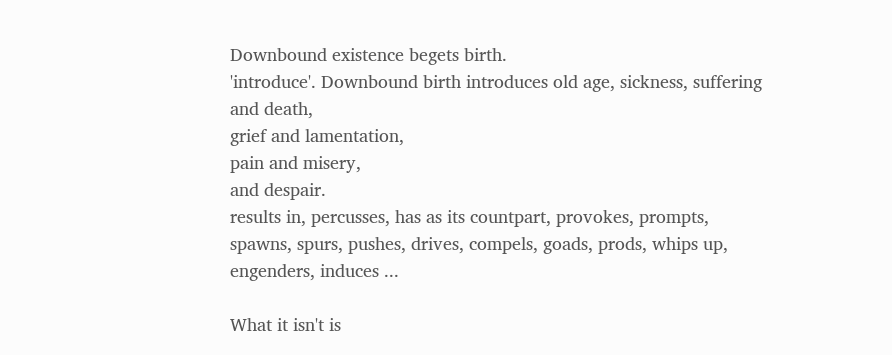Downbound existence begets birth.
'introduce'. Downbound birth introduces old age, sickness, suffering and death,
grief and lamentation,
pain and misery,
and despair.
results in, percusses, has as its countpart, provokes, prompts, spawns, spurs, pushes, drives, compels, goads, prods, whips up, engenders, induces ...

What it isn't is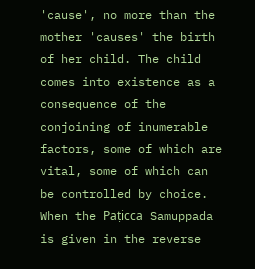'cause', no more than the mother 'causes' the birth of her child. The child comes into existence as a consequence of the conjoining of inumerable factors, some of which are vital, some of which can be controlled by choice. When the Paṭicca Samuppada is given in the reverse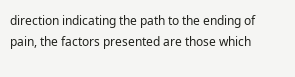direction indicating the path to the ending of pain, the factors presented are those which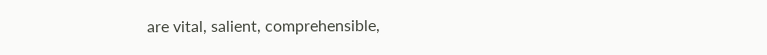are vital, salient, comprehensible,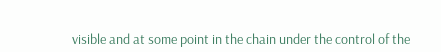visible and at some point in the chain under the control of the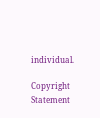individual.

Copyright Statement